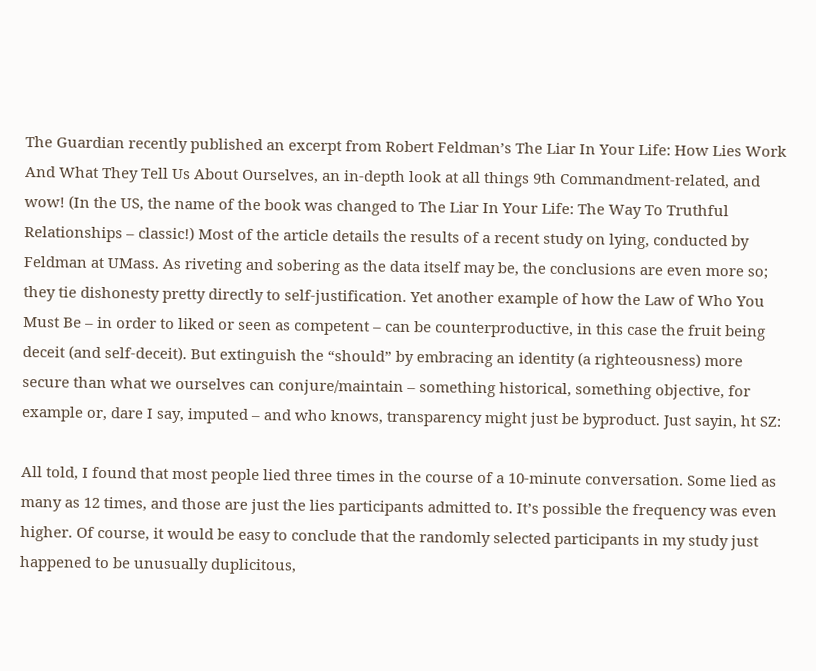The Guardian recently published an excerpt from Robert Feldman’s The Liar In Your Life: How Lies Work And What They Tell Us About Ourselves, an in-depth look at all things 9th Commandment-related, and wow! (In the US, the name of the book was changed to The Liar In Your Life: The Way To Truthful Relationships – classic!) Most of the article details the results of a recent study on lying, conducted by Feldman at UMass. As riveting and sobering as the data itself may be, the conclusions are even more so; they tie dishonesty pretty directly to self-justification. Yet another example of how the Law of Who You Must Be – in order to liked or seen as competent – can be counterproductive, in this case the fruit being deceit (and self-deceit). But extinguish the “should” by embracing an identity (a righteousness) more secure than what we ourselves can conjure/maintain – something historical, something objective, for example or, dare I say, imputed – and who knows, transparency might just be byproduct. Just sayin, ht SZ:

All told, I found that most people lied three times in the course of a 10-minute conversation. Some lied as many as 12 times, and those are just the lies participants admitted to. It’s possible the frequency was even higher. Of course, it would be easy to conclude that the randomly selected participants in my study just happened to be unusually duplicitous,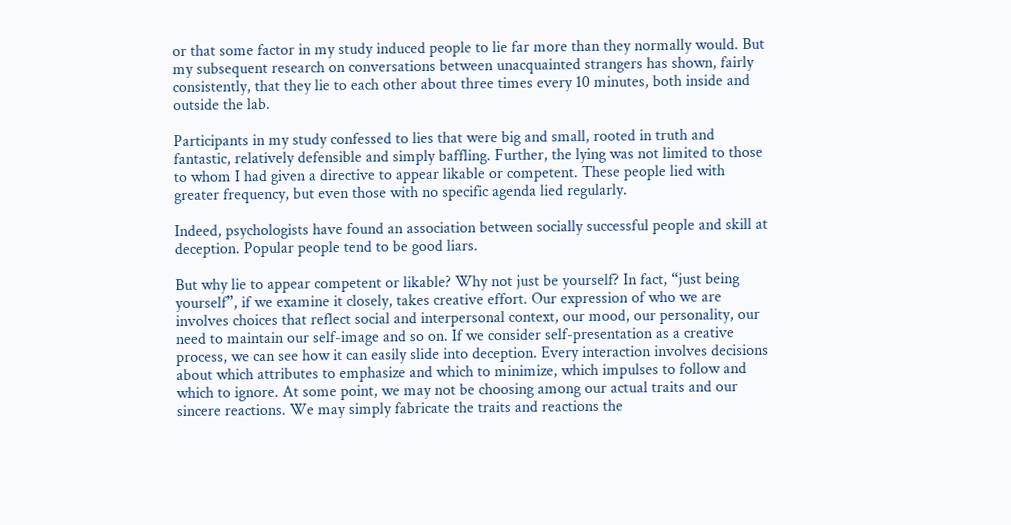or that some factor in my study induced people to lie far more than they normally would. But my subsequent research on conversations between unacquainted strangers has shown, fairly consistently, that they lie to each other about three times every 10 minutes, both inside and outside the lab.

Participants in my study confessed to lies that were big and small, rooted in truth and fantastic, relatively defensible and simply baffling. Further, the lying was not limited to those to whom I had given a directive to appear likable or competent. These people lied with greater frequency, but even those with no specific agenda lied regularly.

Indeed, psychologists have found an association between socially successful people and skill at deception. Popular people tend to be good liars.

But why lie to appear competent or likable? Why not just be yourself? In fact, “just being yourself”, if we examine it closely, takes creative effort. Our expression of who we are involves choices that reflect social and interpersonal context, our mood, our personality, our need to maintain our self-image and so on. If we consider self-presentation as a creative process, we can see how it can easily slide into deception. Every interaction involves decisions about which attributes to emphasize and which to minimize, which impulses to follow and which to ignore. At some point, we may not be choosing among our actual traits and our sincere reactions. We may simply fabricate the traits and reactions the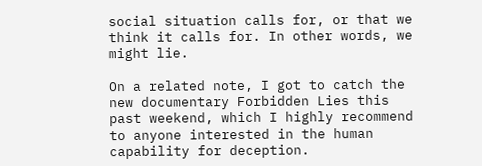social situation calls for, or that we think it calls for. In other words, we might lie.

On a related note, I got to catch the new documentary Forbidden Lies this past weekend, which I highly recommend to anyone interested in the human capability for deception.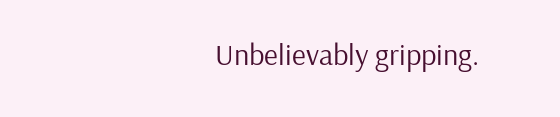Unbelievably gripping.